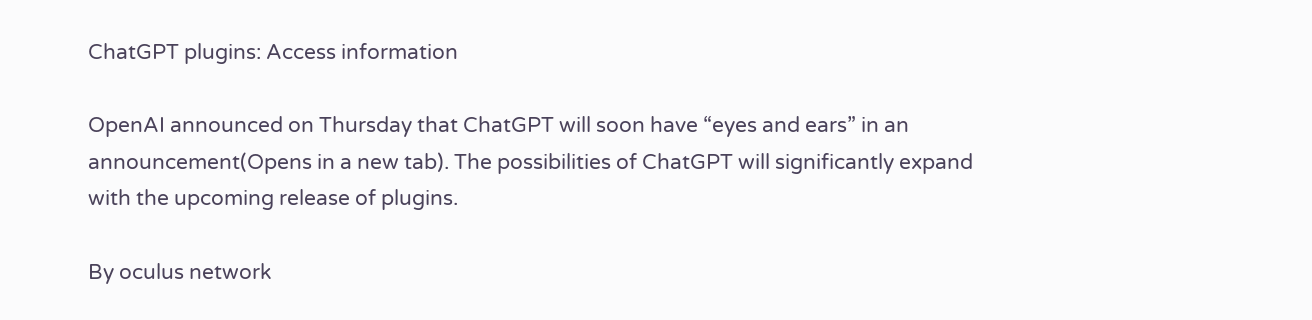ChatGPT plugins: Access information

OpenAI announced on Thursday that ChatGPT will soon have “eyes and ears” in an announcement(Opens in a new tab). The possibilities of ChatGPT will significantly expand with the upcoming release of plugins.

By oculus network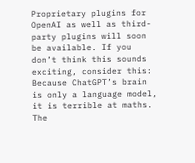Proprietary plugins for OpenAI as well as third-party plugins will soon be available. If you don’t think this sounds exciting, consider this: Because ChatGPT’s brain is only a language model, it is terrible at maths. The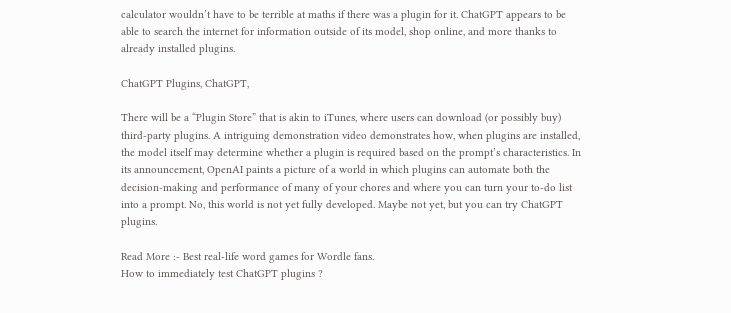calculator wouldn’t have to be terrible at maths if there was a plugin for it. ChatGPT appears to be able to search the internet for information outside of its model, shop online, and more thanks to already installed plugins.

ChatGPT Plugins, ChatGPT,

There will be a “Plugin Store” that is akin to iTunes, where users can download (or possibly buy) third-party plugins. A intriguing demonstration video demonstrates how, when plugins are installed, the model itself may determine whether a plugin is required based on the prompt’s characteristics. In its announcement, OpenAI paints a picture of a world in which plugins can automate both the decision-making and performance of many of your chores and where you can turn your to-do list into a prompt. No, this world is not yet fully developed. Maybe not yet, but you can try ChatGPT plugins.

Read More :- Best real-life word games for Wordle fans.
How to immediately test ChatGPT plugins ?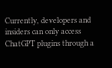Currently, developers and insiders can only access ChatGPT plugins through a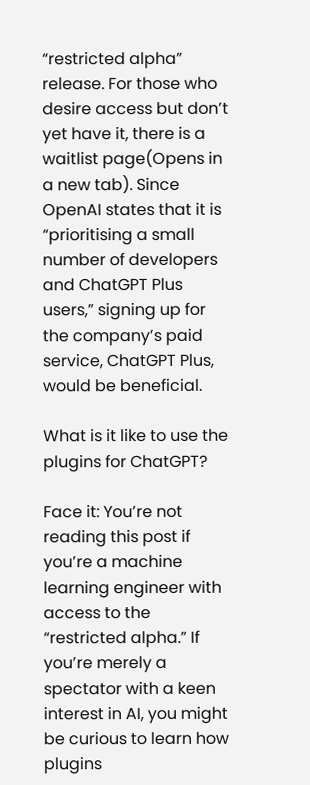“restricted alpha” release. For those who desire access but don’t yet have it, there is a waitlist page(Opens in a new tab). Since OpenAI states that it is “prioritising a small number of developers and ChatGPT Plus users,” signing up for the company’s paid service, ChatGPT Plus, would be beneficial.

What is it like to use the plugins for ChatGPT?

Face it: You’re not reading this post if you’re a machine learning engineer with access to the “restricted alpha.” If you’re merely a spectator with a keen interest in AI, you might be curious to learn how plugins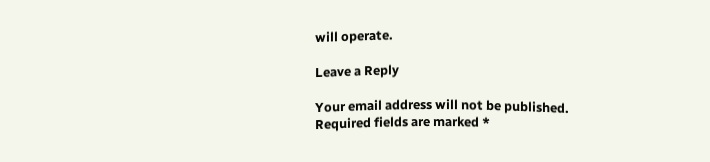will operate.

Leave a Reply

Your email address will not be published. Required fields are marked *